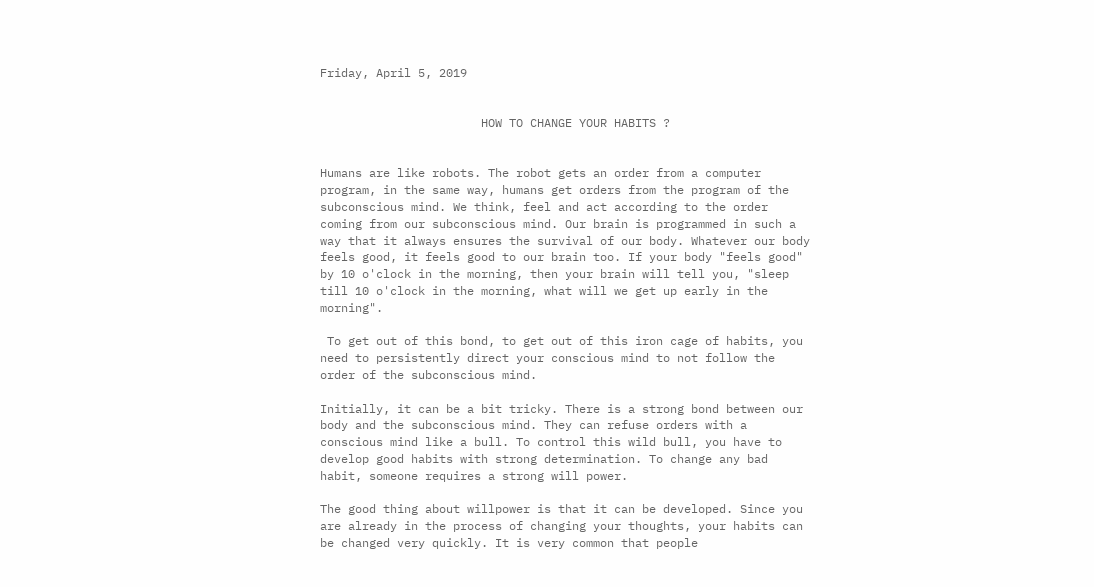Friday, April 5, 2019


                       HOW TO CHANGE YOUR HABITS ?


Humans are like robots. The robot gets an order from a computer program, in the same way, humans get orders from the program of the subconscious mind. We think, feel and act according to the order coming from our subconscious mind. Our brain is programmed in such a way that it always ensures the survival of our body. Whatever our body feels good, it feels good to our brain too. If your body "feels good" by 10 o'clock in the morning, then your brain will tell you, "sleep till 10 o'clock in the morning, what will we get up early in the morning".

 To get out of this bond, to get out of this iron cage of habits, you need to persistently direct your conscious mind to not follow the order of the subconscious mind.

Initially, it can be a bit tricky. There is a strong bond between our body and the subconscious mind. They can refuse orders with a conscious mind like a bull. To control this wild bull, you have to develop good habits with strong determination. To change any bad habit, someone requires a strong will power.

The good thing about willpower is that it can be developed. Since you are already in the process of changing your thoughts, your habits can be changed very quickly. It is very common that people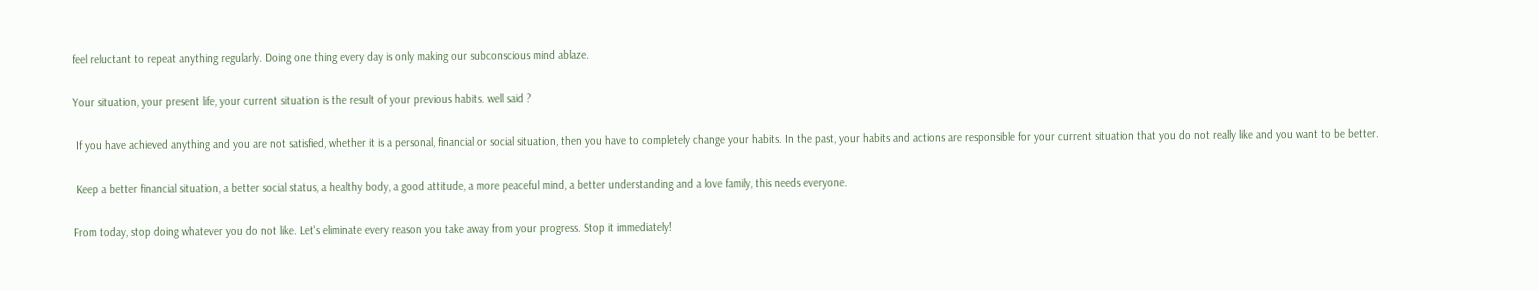feel reluctant to repeat anything regularly. Doing one thing every day is only making our subconscious mind ablaze.

Your situation, your present life, your current situation is the result of your previous habits. well said ?

 If you have achieved anything and you are not satisfied, whether it is a personal, financial or social situation, then you have to completely change your habits. In the past, your habits and actions are responsible for your current situation that you do not really like and you want to be better.

 Keep a better financial situation, a better social status, a healthy body, a good attitude, a more peaceful mind, a better understanding and a love family, this needs everyone.

From today, stop doing whatever you do not like. Let's eliminate every reason you take away from your progress. Stop it immediately!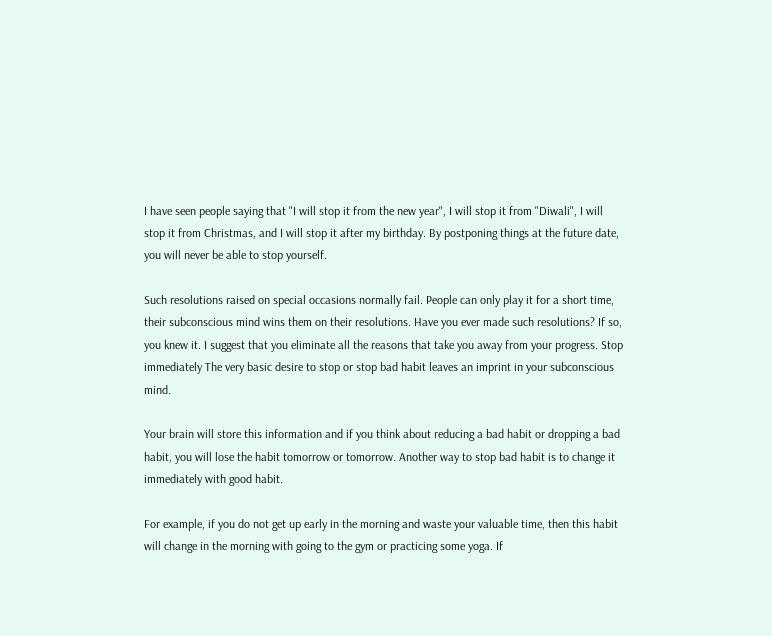I have seen people saying that "I will stop it from the new year", I will stop it from "Diwali", I will stop it from Christmas, and I will stop it after my birthday. By postponing things at the future date, you will never be able to stop yourself.

Such resolutions raised on special occasions normally fail. People can only play it for a short time, their subconscious mind wins them on their resolutions. Have you ever made such resolutions? If so, you knew it. I suggest that you eliminate all the reasons that take you away from your progress. Stop immediately The very basic desire to stop or stop bad habit leaves an imprint in your subconscious mind.

Your brain will store this information and if you think about reducing a bad habit or dropping a bad habit, you will lose the habit tomorrow or tomorrow. Another way to stop bad habit is to change it immediately with good habit.

For example, if you do not get up early in the morning and waste your valuable time, then this habit will change in the morning with going to the gym or practicing some yoga. If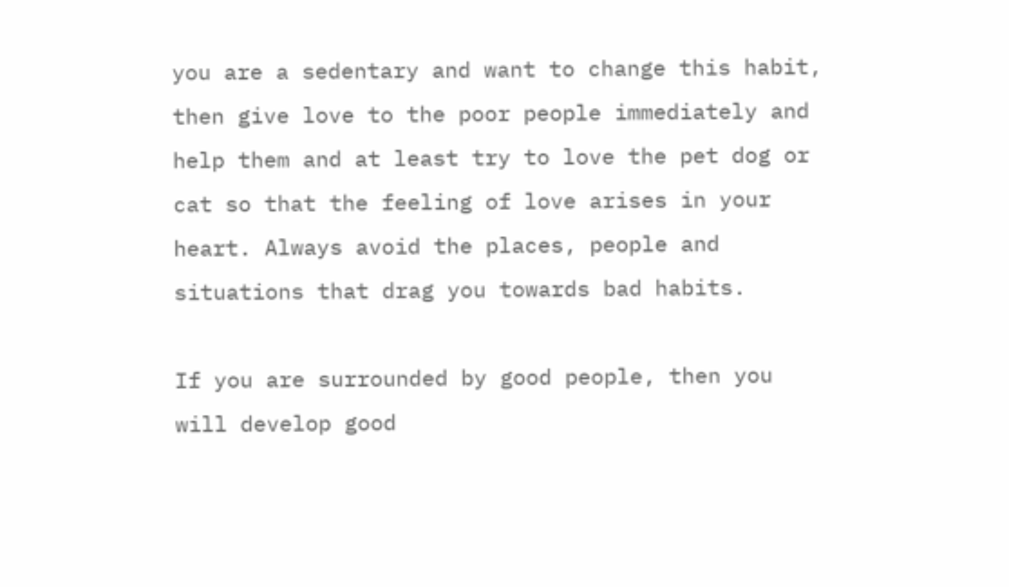you are a sedentary and want to change this habit, then give love to the poor people immediately and help them and at least try to love the pet dog or cat so that the feeling of love arises in your heart. Always avoid the places, people and situations that drag you towards bad habits.

If you are surrounded by good people, then you will develop good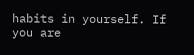habits in yourself. If you are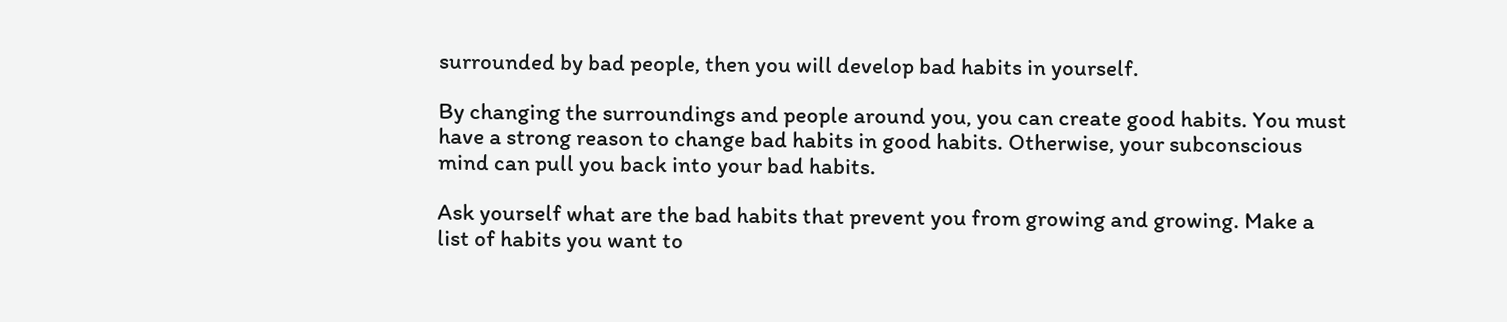surrounded by bad people, then you will develop bad habits in yourself.

By changing the surroundings and people around you, you can create good habits. You must have a strong reason to change bad habits in good habits. Otherwise, your subconscious mind can pull you back into your bad habits.

Ask yourself what are the bad habits that prevent you from growing and growing. Make a list of habits you want to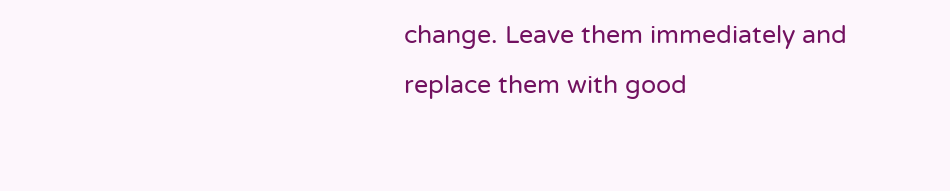change. Leave them immediately and replace them with good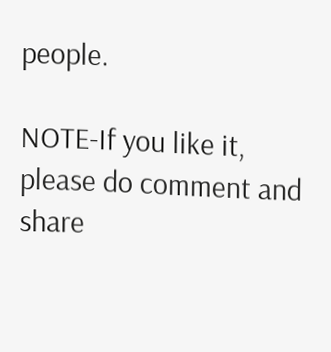people.

NOTE-If you like it, please do comment and share